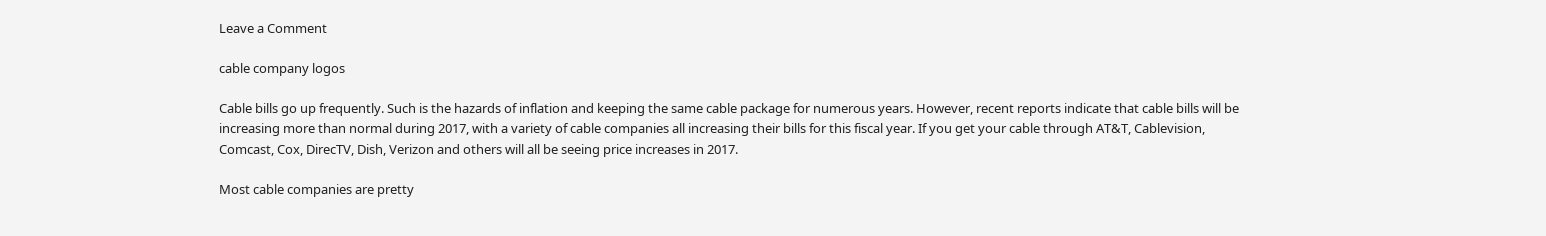Leave a Comment

cable company logos

Cable bills go up frequently. Such is the hazards of inflation and keeping the same cable package for numerous years. However, recent reports indicate that cable bills will be increasing more than normal during 2017, with a variety of cable companies all increasing their bills for this fiscal year. If you get your cable through AT&T, Cablevision, Comcast, Cox, DirecTV, Dish, Verizon and others will all be seeing price increases in 2017.

Most cable companies are pretty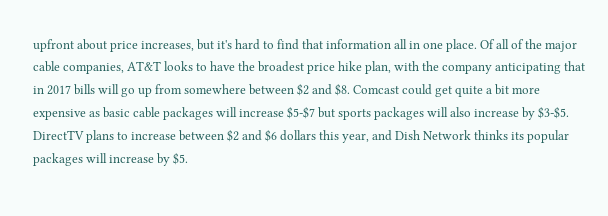upfront about price increases, but it's hard to find that information all in one place. Of all of the major cable companies, AT&T looks to have the broadest price hike plan, with the company anticipating that in 2017 bills will go up from somewhere between $2 and $8. Comcast could get quite a bit more expensive as basic cable packages will increase $5-$7 but sports packages will also increase by $3-$5. DirectTV plans to increase between $2 and $6 dollars this year, and Dish Network thinks its popular packages will increase by $5.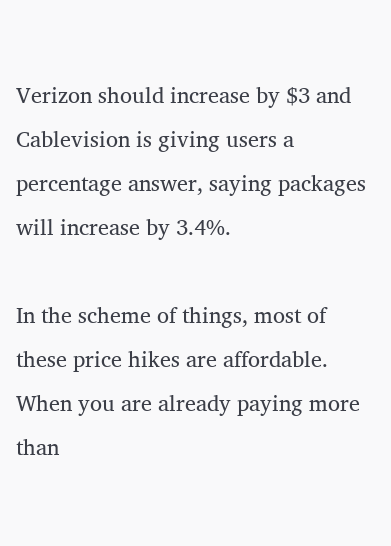Verizon should increase by $3 and Cablevision is giving users a percentage answer, saying packages will increase by 3.4%.

In the scheme of things, most of these price hikes are affordable. When you are already paying more than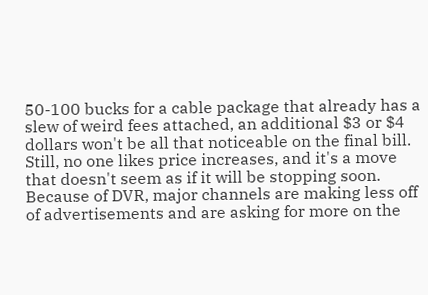50-100 bucks for a cable package that already has a slew of weird fees attached, an additional $3 or $4 dollars won't be all that noticeable on the final bill. Still, no one likes price increases, and it's a move that doesn't seem as if it will be stopping soon. Because of DVR, major channels are making less off of advertisements and are asking for more on the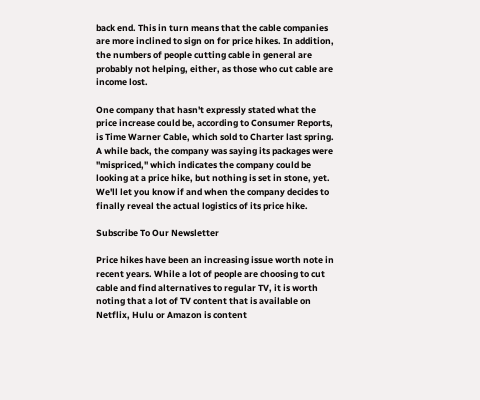back end. This in turn means that the cable companies are more inclined to sign on for price hikes. In addition, the numbers of people cutting cable in general are probably not helping, either, as those who cut cable are income lost.

One company that hasn't expressly stated what the price increase could be, according to Consumer Reports, is Time Warner Cable, which sold to Charter last spring. A while back, the company was saying its packages were "mispriced," which indicates the company could be looking at a price hike, but nothing is set in stone, yet. We'll let you know if and when the company decides to finally reveal the actual logistics of its price hike.

Subscribe To Our Newsletter

Price hikes have been an increasing issue worth note in recent years. While a lot of people are choosing to cut cable and find alternatives to regular TV, it is worth noting that a lot of TV content that is available on Netflix, Hulu or Amazon is content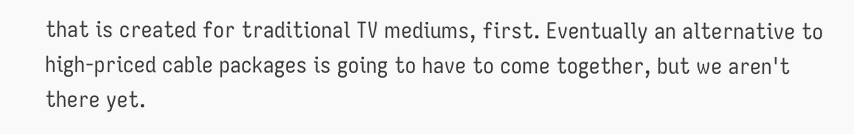that is created for traditional TV mediums, first. Eventually an alternative to high-priced cable packages is going to have to come together, but we aren't there yet.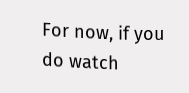For now, if you do watch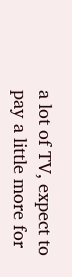a lot of TV, expect to pay a little more for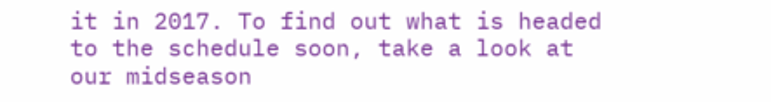it in 2017. To find out what is headed to the schedule soon, take a look at our midseason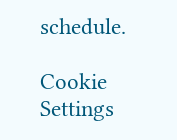schedule.

Cookie Settings